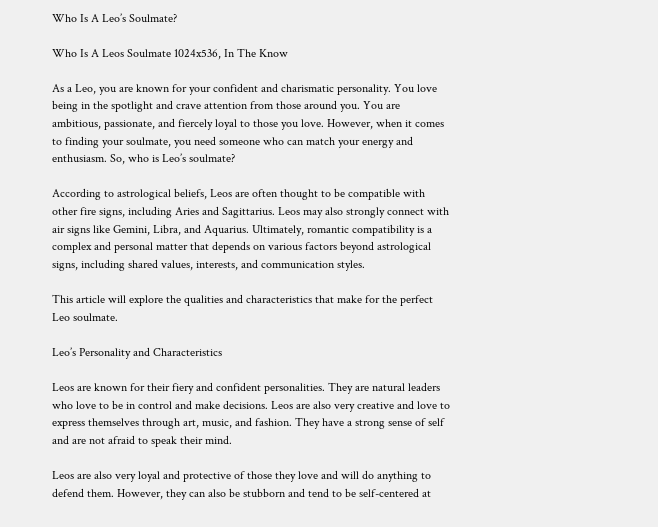Who Is A Leo’s Soulmate?

Who Is A Leos Soulmate 1024x536, In The Know

As a Leo, you are known for your confident and charismatic personality. You love being in the spotlight and crave attention from those around you. You are ambitious, passionate, and fiercely loyal to those you love. However, when it comes to finding your soulmate, you need someone who can match your energy and enthusiasm. So, who is Leo’s soulmate?

According to astrological beliefs, Leos are often thought to be compatible with other fire signs, including Aries and Sagittarius. Leos may also strongly connect with air signs like Gemini, Libra, and Aquarius. Ultimately, romantic compatibility is a complex and personal matter that depends on various factors beyond astrological signs, including shared values, interests, and communication styles.

This article will explore the qualities and characteristics that make for the perfect Leo soulmate.

Leo’s Personality and Characteristics

Leos are known for their fiery and confident personalities. They are natural leaders who love to be in control and make decisions. Leos are also very creative and love to express themselves through art, music, and fashion. They have a strong sense of self and are not afraid to speak their mind.

Leos are also very loyal and protective of those they love and will do anything to defend them. However, they can also be stubborn and tend to be self-centered at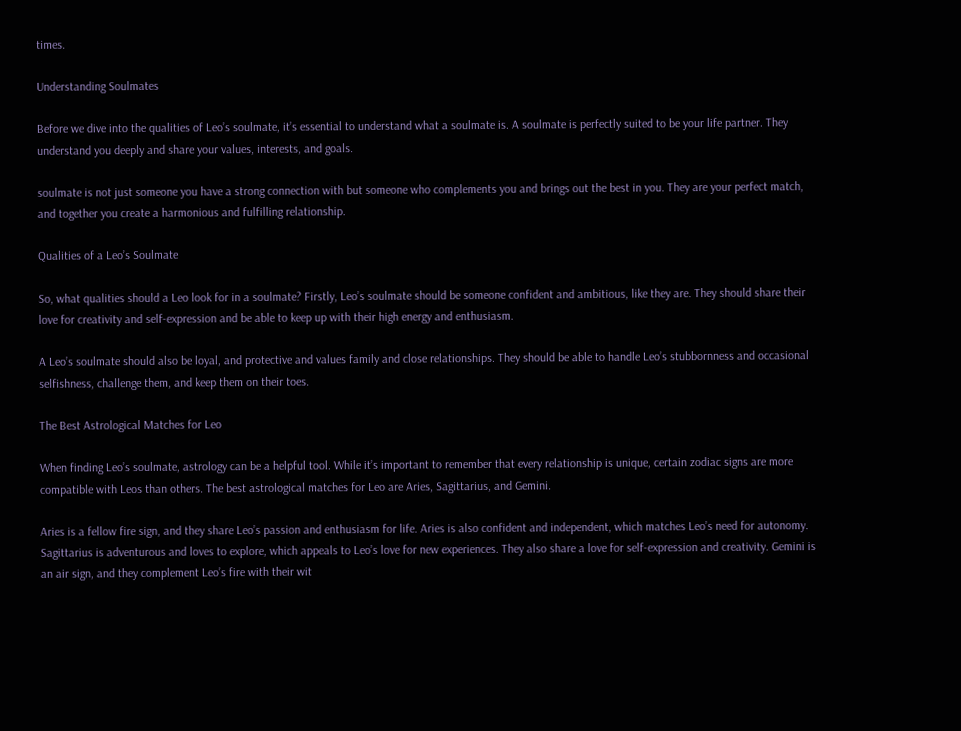times.

Understanding Soulmates

Before we dive into the qualities of Leo’s soulmate, it’s essential to understand what a soulmate is. A soulmate is perfectly suited to be your life partner. They understand you deeply and share your values, interests, and goals.

soulmate is not just someone you have a strong connection with but someone who complements you and brings out the best in you. They are your perfect match, and together you create a harmonious and fulfilling relationship.

Qualities of a Leo’s Soulmate

So, what qualities should a Leo look for in a soulmate? Firstly, Leo’s soulmate should be someone confident and ambitious, like they are. They should share their love for creativity and self-expression and be able to keep up with their high energy and enthusiasm.

A Leo’s soulmate should also be loyal, and protective and values family and close relationships. They should be able to handle Leo’s stubbornness and occasional selfishness, challenge them, and keep them on their toes.

The Best Astrological Matches for Leo

When finding Leo’s soulmate, astrology can be a helpful tool. While it’s important to remember that every relationship is unique, certain zodiac signs are more compatible with Leos than others. The best astrological matches for Leo are Aries, Sagittarius, and Gemini.

Aries is a fellow fire sign, and they share Leo’s passion and enthusiasm for life. Aries is also confident and independent, which matches Leo’s need for autonomy. Sagittarius is adventurous and loves to explore, which appeals to Leo’s love for new experiences. They also share a love for self-expression and creativity. Gemini is an air sign, and they complement Leo’s fire with their wit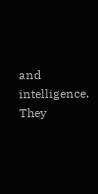and intelligence. They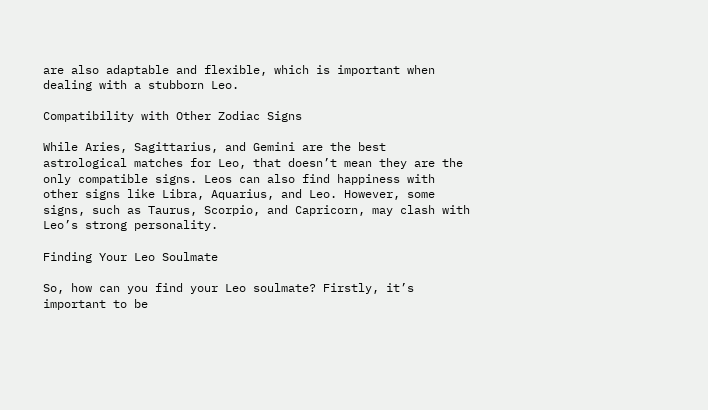are also adaptable and flexible, which is important when dealing with a stubborn Leo.

Compatibility with Other Zodiac Signs

While Aries, Sagittarius, and Gemini are the best astrological matches for Leo, that doesn’t mean they are the only compatible signs. Leos can also find happiness with other signs like Libra, Aquarius, and Leo. However, some signs, such as Taurus, Scorpio, and Capricorn, may clash with Leo’s strong personality.

Finding Your Leo Soulmate

So, how can you find your Leo soulmate? Firstly, it’s important to be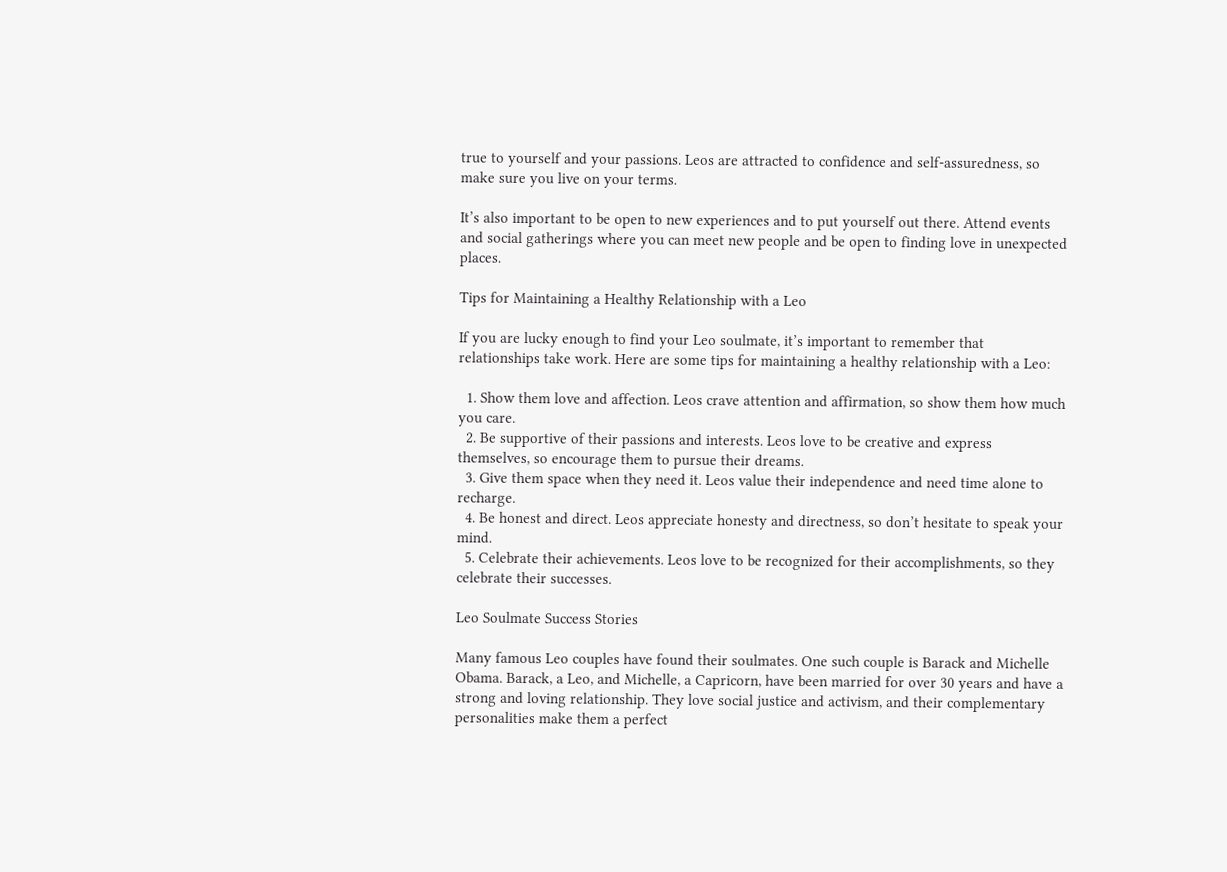true to yourself and your passions. Leos are attracted to confidence and self-assuredness, so make sure you live on your terms.

It’s also important to be open to new experiences and to put yourself out there. Attend events and social gatherings where you can meet new people and be open to finding love in unexpected places.

Tips for Maintaining a Healthy Relationship with a Leo

If you are lucky enough to find your Leo soulmate, it’s important to remember that relationships take work. Here are some tips for maintaining a healthy relationship with a Leo:

  1. Show them love and affection. Leos crave attention and affirmation, so show them how much you care.
  2. Be supportive of their passions and interests. Leos love to be creative and express themselves, so encourage them to pursue their dreams.
  3. Give them space when they need it. Leos value their independence and need time alone to recharge.
  4. Be honest and direct. Leos appreciate honesty and directness, so don’t hesitate to speak your mind.
  5. Celebrate their achievements. Leos love to be recognized for their accomplishments, so they celebrate their successes.

Leo Soulmate Success Stories

Many famous Leo couples have found their soulmates. One such couple is Barack and Michelle Obama. Barack, a Leo, and Michelle, a Capricorn, have been married for over 30 years and have a strong and loving relationship. They love social justice and activism, and their complementary personalities make them a perfect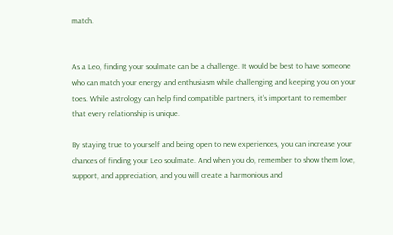match.


As a Leo, finding your soulmate can be a challenge. It would be best to have someone who can match your energy and enthusiasm while challenging and keeping you on your toes. While astrology can help find compatible partners, it’s important to remember that every relationship is unique.

By staying true to yourself and being open to new experiences, you can increase your chances of finding your Leo soulmate. And when you do, remember to show them love, support, and appreciation, and you will create a harmonious and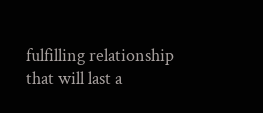fulfilling relationship that will last a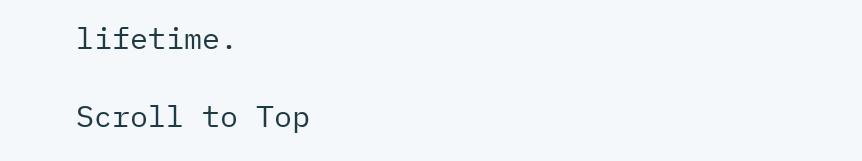lifetime.

Scroll to Top